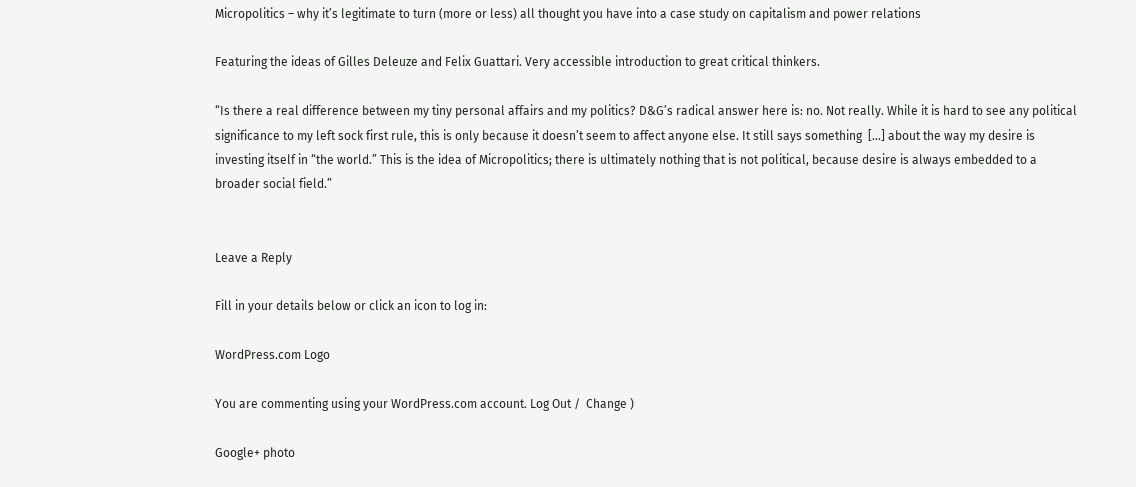Micropolitics – why it’s legitimate to turn (more or less) all thought you have into a case study on capitalism and power relations

Featuring the ideas of Gilles Deleuze and Felix Guattari. Very accessible introduction to great critical thinkers.

“Is there a real difference between my tiny personal affairs and my politics? D&G’s radical answer here is: no. Not really. While it is hard to see any political significance to my left sock first rule, this is only because it doesn’t seem to affect anyone else. It still says something  […] about the way my desire is investing itself in “the world.” This is the idea of Micropolitics; there is ultimately nothing that is not political, because desire is always embedded to a broader social field.”


Leave a Reply

Fill in your details below or click an icon to log in:

WordPress.com Logo

You are commenting using your WordPress.com account. Log Out /  Change )

Google+ photo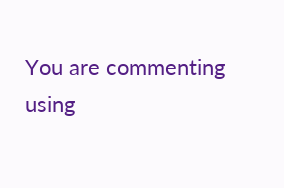You are commenting using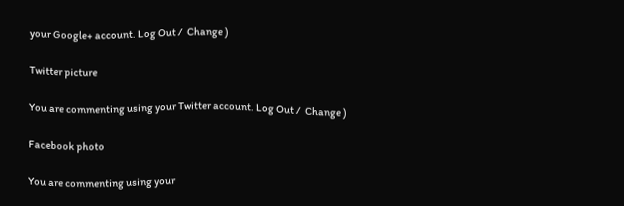your Google+ account. Log Out /  Change )

Twitter picture

You are commenting using your Twitter account. Log Out /  Change )

Facebook photo

You are commenting using your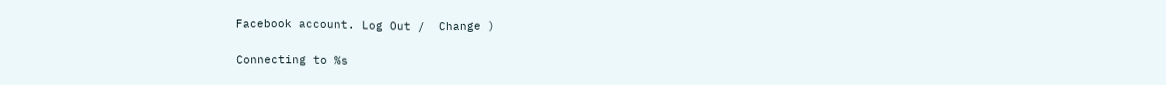Facebook account. Log Out /  Change )


Connecting to %s